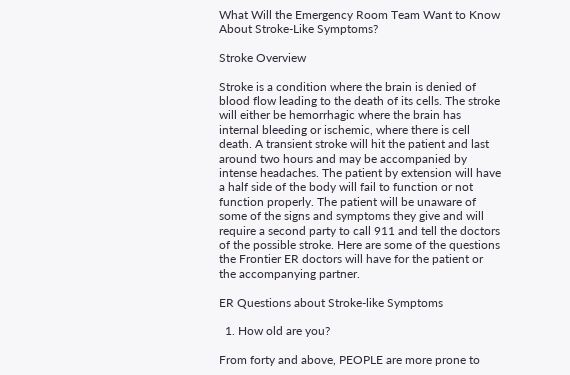What Will the Emergency Room Team Want to Know About Stroke-Like Symptoms?

Stroke Overview

Stroke is a condition where the brain is denied of blood flow leading to the death of its cells. The stroke will either be hemorrhagic where the brain has internal bleeding or ischemic, where there is cell death. A transient stroke will hit the patient and last around two hours and may be accompanied by intense headaches. The patient by extension will have a half side of the body will fail to function or not function properly. The patient will be unaware of some of the signs and symptoms they give and will require a second party to call 911 and tell the doctors of the possible stroke. Here are some of the questions the Frontier ER doctors will have for the patient or the accompanying partner.

ER Questions about Stroke-like Symptoms

  1. How old are you?

From forty and above, PEOPLE are more prone to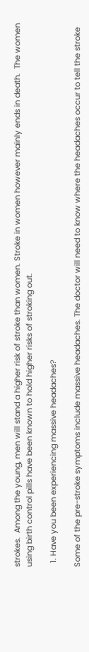strokes.  Among the young, men will stand a higher risk of stroke than women. Stroke in women however mainly ends in death.  The women using birth control pills have been known to hold higher risks of stroking out.

  1. Have you been experiencing massive headaches?

Some of the pre-stroke symptoms include massive headaches. The doctor will need to know where the headaches occur to tell the stroke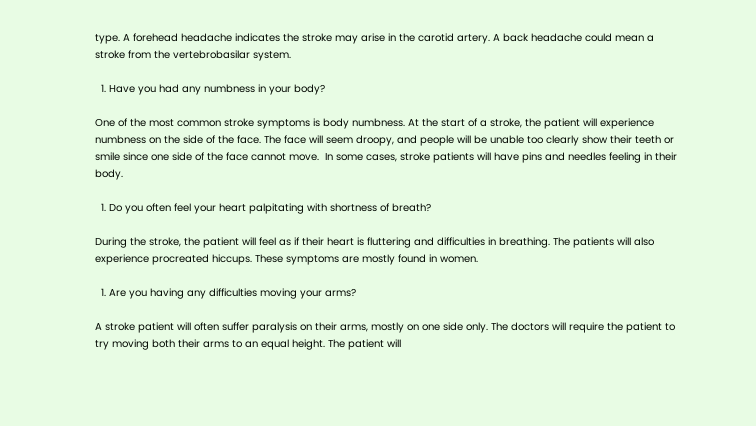type. A forehead headache indicates the stroke may arise in the carotid artery. A back headache could mean a stroke from the vertebrobasilar system.

  1. Have you had any numbness in your body?

One of the most common stroke symptoms is body numbness. At the start of a stroke, the patient will experience numbness on the side of the face. The face will seem droopy, and people will be unable too clearly show their teeth or smile since one side of the face cannot move.  In some cases, stroke patients will have pins and needles feeling in their body.

  1. Do you often feel your heart palpitating with shortness of breath?

During the stroke, the patient will feel as if their heart is fluttering and difficulties in breathing. The patients will also experience procreated hiccups. These symptoms are mostly found in women.

  1. Are you having any difficulties moving your arms?

A stroke patient will often suffer paralysis on their arms, mostly on one side only. The doctors will require the patient to try moving both their arms to an equal height. The patient will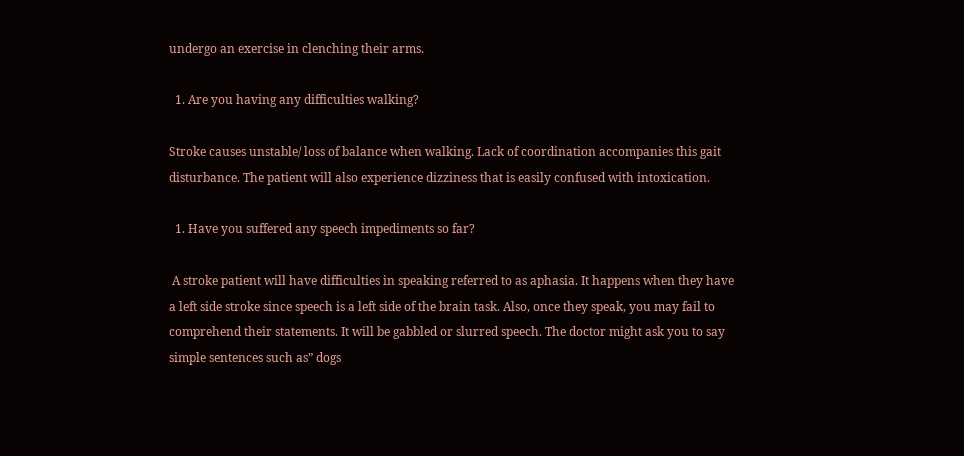undergo an exercise in clenching their arms.

  1. Are you having any difficulties walking?

Stroke causes unstable/ loss of balance when walking. Lack of coordination accompanies this gait disturbance. The patient will also experience dizziness that is easily confused with intoxication.

  1. Have you suffered any speech impediments so far?

 A stroke patient will have difficulties in speaking referred to as aphasia. It happens when they have a left side stroke since speech is a left side of the brain task. Also, once they speak, you may fail to comprehend their statements. It will be gabbled or slurred speech. The doctor might ask you to say simple sentences such as” dogs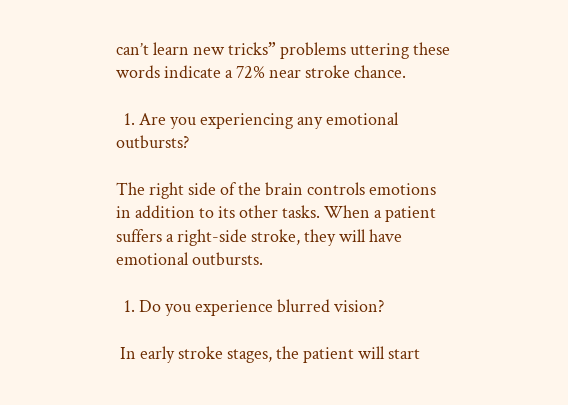can’t learn new tricks” problems uttering these words indicate a 72% near stroke chance.

  1. Are you experiencing any emotional outbursts?

The right side of the brain controls emotions in addition to its other tasks. When a patient suffers a right-side stroke, they will have emotional outbursts.

  1. Do you experience blurred vision?

 In early stroke stages, the patient will start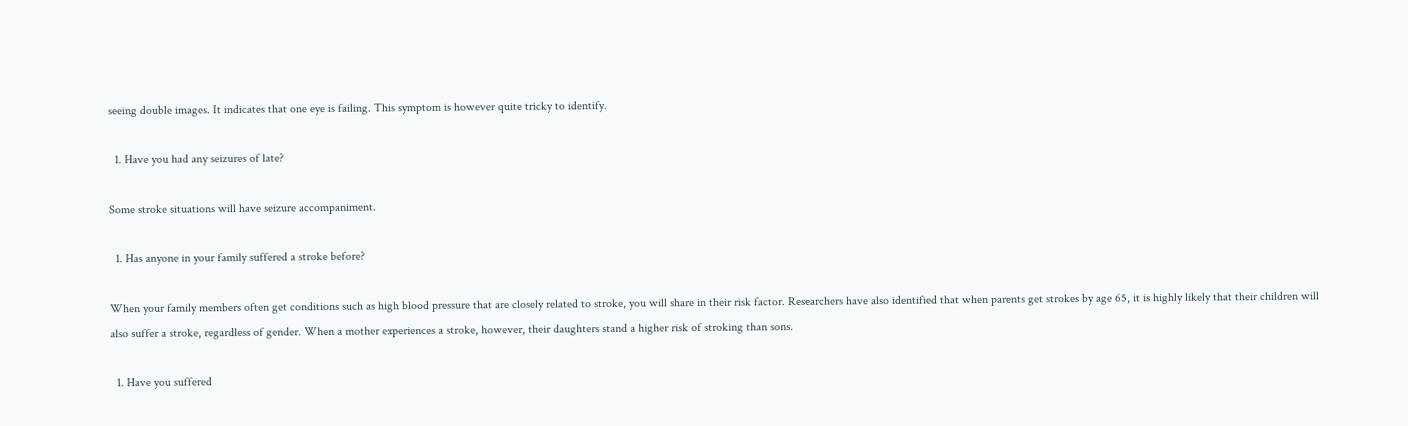seeing double images. It indicates that one eye is failing. This symptom is however quite tricky to identify.

  1. Have you had any seizures of late?

Some stroke situations will have seizure accompaniment.

  1. Has anyone in your family suffered a stroke before?

When your family members often get conditions such as high blood pressure that are closely related to stroke, you will share in their risk factor. Researchers have also identified that when parents get strokes by age 65, it is highly likely that their children will also suffer a stroke, regardless of gender. When a mother experiences a stroke, however, their daughters stand a higher risk of stroking than sons.

  1. Have you suffered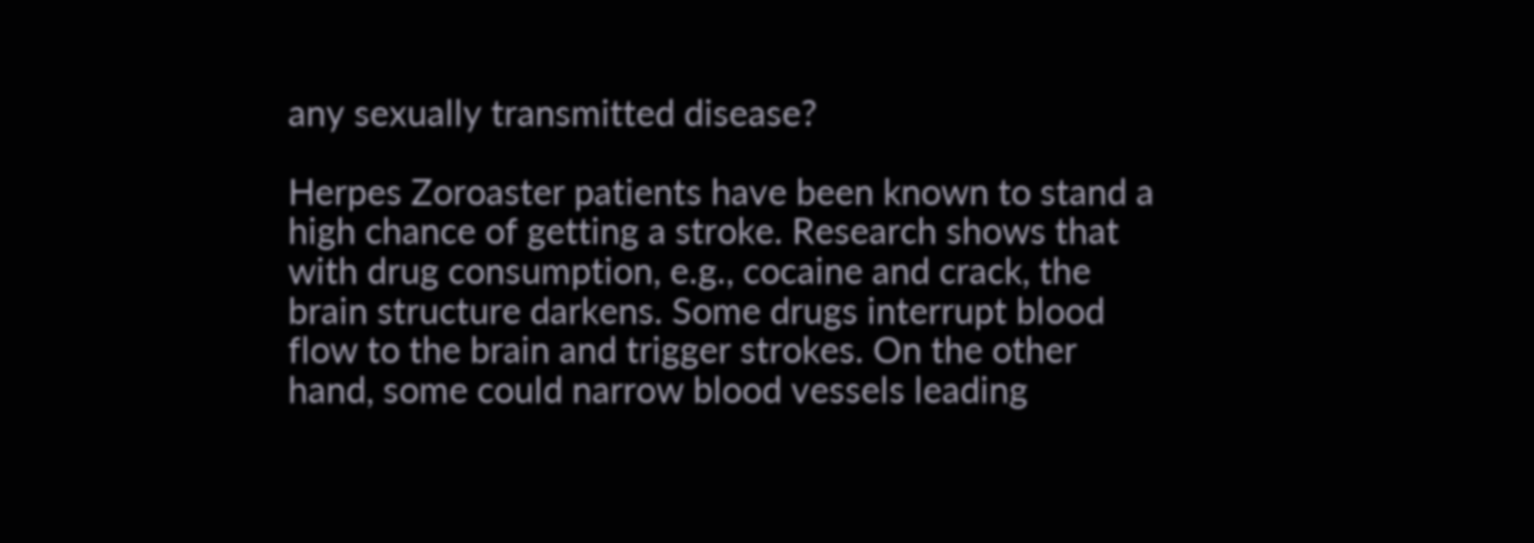any sexually transmitted disease?

Herpes Zoroaster patients have been known to stand a high chance of getting a stroke. Research shows that with drug consumption, e.g., cocaine and crack, the brain structure darkens. Some drugs interrupt blood flow to the brain and trigger strokes. On the other hand, some could narrow blood vessels leading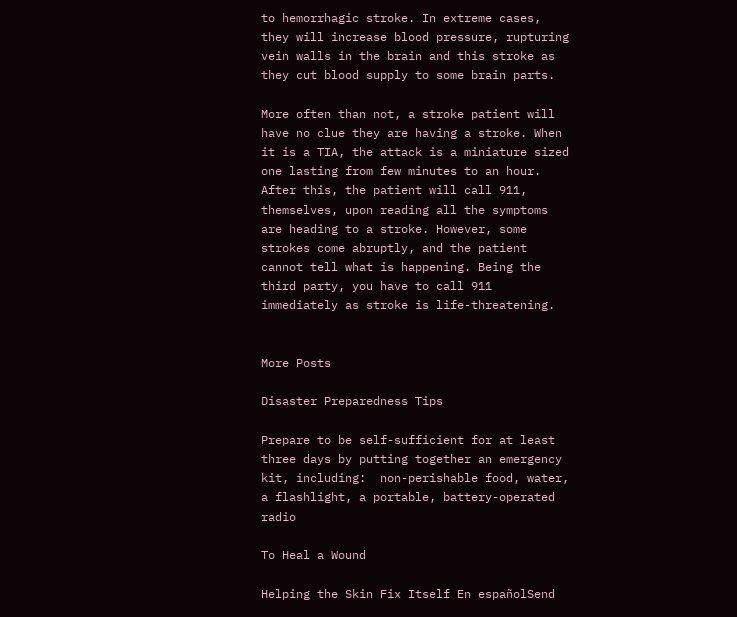to hemorrhagic stroke. In extreme cases, they will increase blood pressure, rupturing vein walls in the brain and this stroke as they cut blood supply to some brain parts.

More often than not, a stroke patient will have no clue they are having a stroke. When it is a TIA, the attack is a miniature sized one lasting from few minutes to an hour. After this, the patient will call 911, themselves, upon reading all the symptoms are heading to a stroke. However, some strokes come abruptly, and the patient cannot tell what is happening. Being the third party, you have to call 911 immediately as stroke is life-threatening.


More Posts

Disaster Preparedness Tips

Prepare to be self-sufficient for at least three days by putting together an emergency kit, including:  non-perishable food, water, a flashlight, a portable, battery-operated radio

To Heal a Wound

Helping the Skin Fix Itself En españolSend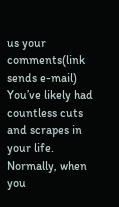us your comments(link sends e-mail) You’ve likely had countless cuts and scrapes in your life. Normally, when you